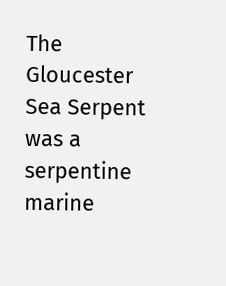The Gloucester Sea Serpent was a serpentine marine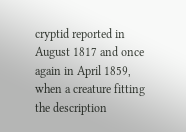cryptid reported in August 1817 and once again in April 1859, when a creature fitting the description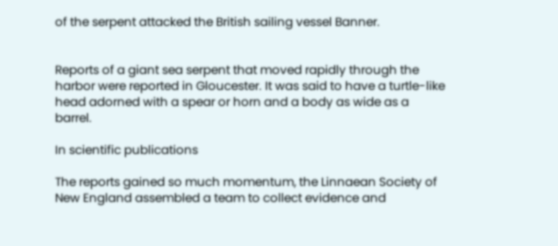of the serpent attacked the British sailing vessel Banner.


Reports of a giant sea serpent that moved rapidly through the harbor were reported in Gloucester. It was said to have a turtle-like head adorned with a spear or horn and a body as wide as a barrel.

In scientific publications

The reports gained so much momentum, the Linnaean Society of New England assembled a team to collect evidence and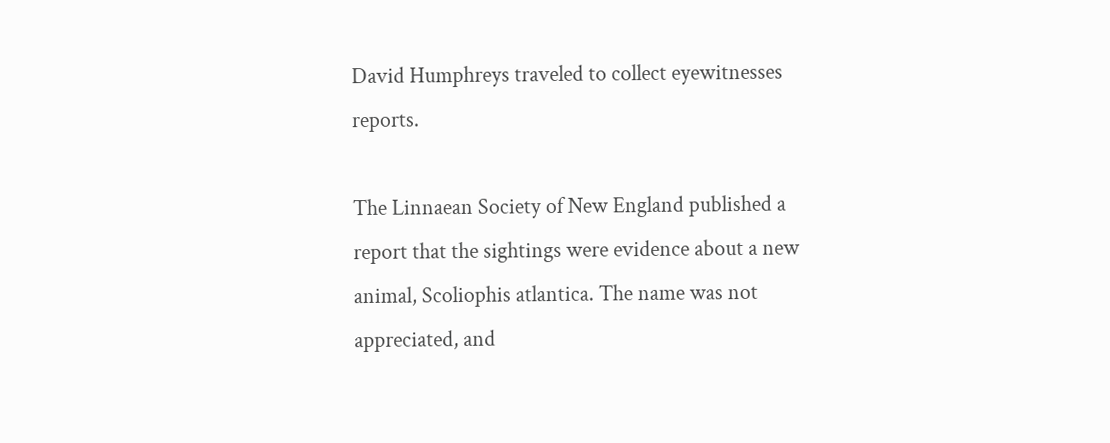David Humphreys traveled to collect eyewitnesses reports.

The Linnaean Society of New England published a report that the sightings were evidence about a new animal, Scoliophis atlantica. The name was not appreciated, and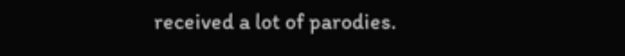received a lot of parodies.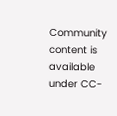Community content is available under CC-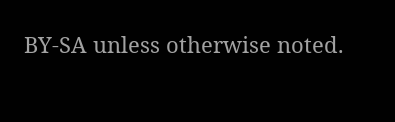BY-SA unless otherwise noted.